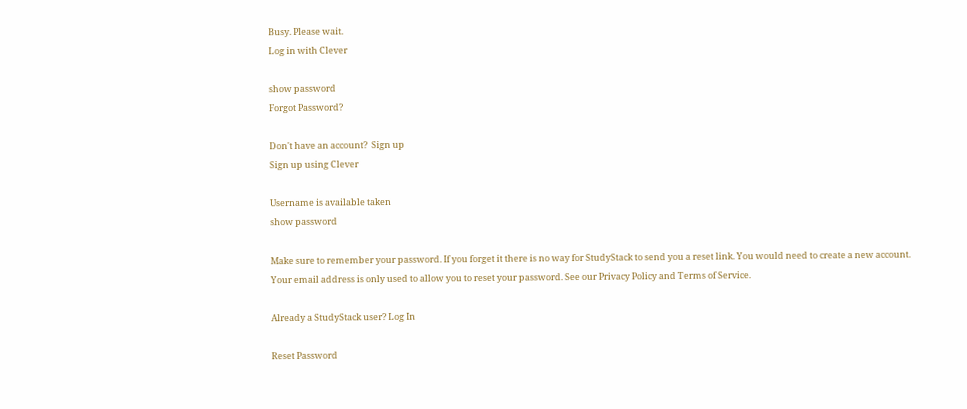Busy. Please wait.
Log in with Clever

show password
Forgot Password?

Don't have an account?  Sign up
Sign up using Clever

Username is available taken
show password

Make sure to remember your password. If you forget it there is no way for StudyStack to send you a reset link. You would need to create a new account.
Your email address is only used to allow you to reset your password. See our Privacy Policy and Terms of Service.

Already a StudyStack user? Log In

Reset Password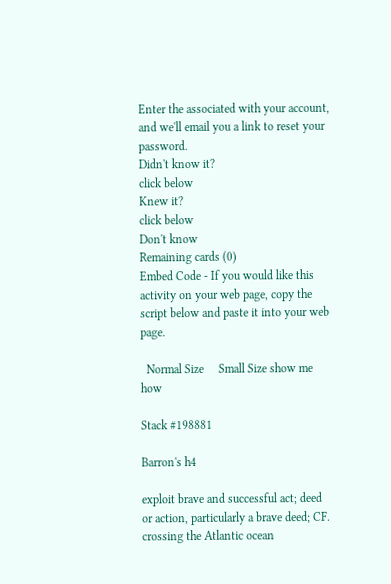Enter the associated with your account, and we'll email you a link to reset your password.
Didn't know it?
click below
Knew it?
click below
Don't know
Remaining cards (0)
Embed Code - If you would like this activity on your web page, copy the script below and paste it into your web page.

  Normal Size     Small Size show me how

Stack #198881

Barron's h4

exploit brave and successful act; deed or action, particularly a brave deed; CF. crossing the Atlantic ocean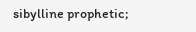sibylline prophetic;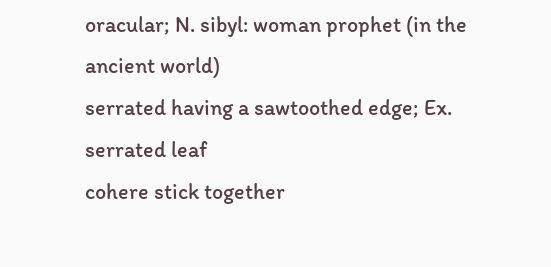oracular; N. sibyl: woman prophet (in the ancient world)
serrated having a sawtoothed edge; Ex. serrated leaf
cohere stick together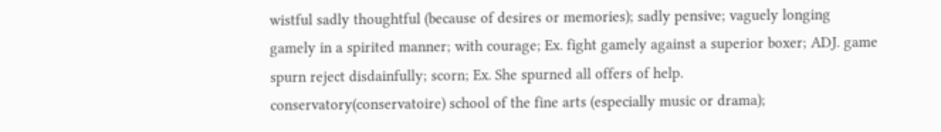wistful sadly thoughtful (because of desires or memories); sadly pensive; vaguely longing
gamely in a spirited manner; with courage; Ex. fight gamely against a superior boxer; ADJ. game
spurn reject disdainfully; scorn; Ex. She spurned all offers of help.
conservatory(conservatoire) school of the fine arts (especially music or drama);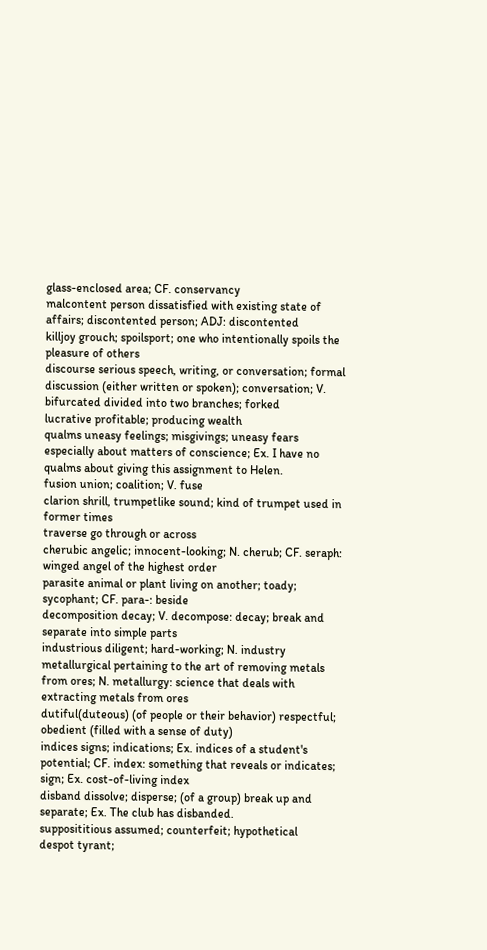glass-enclosed area; CF. conservancy
malcontent person dissatisfied with existing state of affairs; discontented person; ADJ: discontented
killjoy grouch; spoilsport; one who intentionally spoils the pleasure of others
discourse serious speech, writing, or conversation; formal discussion (either written or spoken); conversation; V.
bifurcated divided into two branches; forked
lucrative profitable; producing wealth
qualms uneasy feelings; misgivings; uneasy fears especially about matters of conscience; Ex. I have no qualms about giving this assignment to Helen.
fusion union; coalition; V. fuse
clarion shrill, trumpetlike sound; kind of trumpet used in former times
traverse go through or across
cherubic angelic; innocent-looking; N. cherub; CF. seraph: winged angel of the highest order
parasite animal or plant living on another; toady; sycophant; CF. para-: beside
decomposition decay; V. decompose: decay; break and separate into simple parts
industrious diligent; hard-working; N. industry
metallurgical pertaining to the art of removing metals from ores; N. metallurgy: science that deals with extracting metals from ores
dutiful(duteous) (of people or their behavior) respectful; obedient (filled with a sense of duty)
indices signs; indications; Ex. indices of a student's potential; CF. index: something that reveals or indicates; sign; Ex. cost-of-living index
disband dissolve; disperse; (of a group) break up and separate; Ex. The club has disbanded.
supposititious assumed; counterfeit; hypothetical
despot tyrant;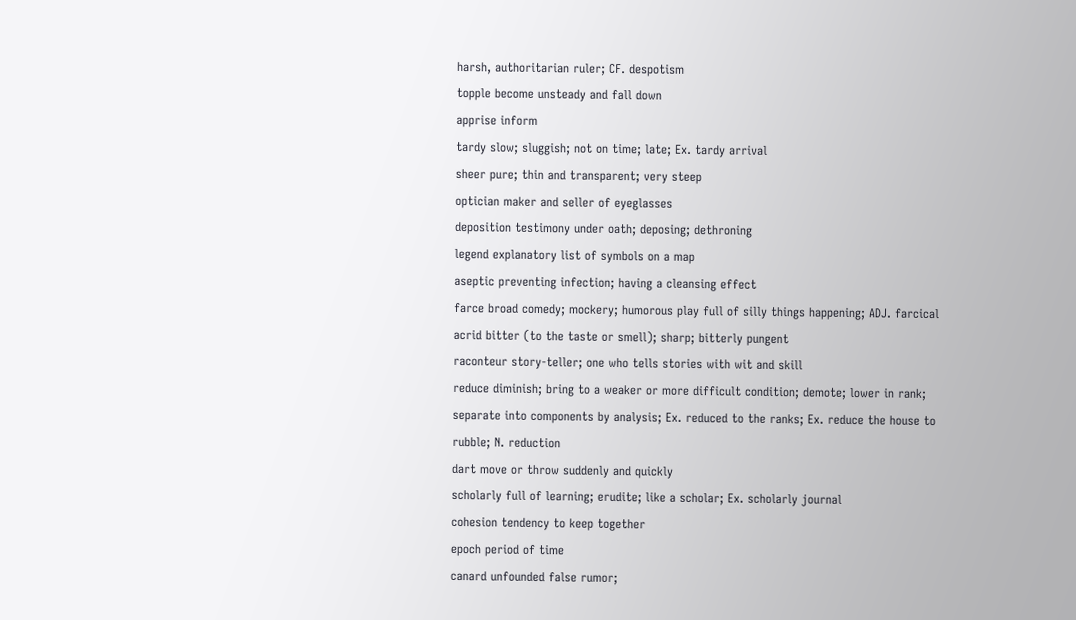harsh, authoritarian ruler; CF. despotism
topple become unsteady and fall down
apprise inform
tardy slow; sluggish; not on time; late; Ex. tardy arrival
sheer pure; thin and transparent; very steep
optician maker and seller of eyeglasses
deposition testimony under oath; deposing; dethroning
legend explanatory list of symbols on a map
aseptic preventing infection; having a cleansing effect
farce broad comedy; mockery; humorous play full of silly things happening; ADJ. farcical
acrid bitter (to the taste or smell); sharp; bitterly pungent
raconteur story-teller; one who tells stories with wit and skill
reduce diminish; bring to a weaker or more difficult condition; demote; lower in rank; separate into components by analysis; Ex. reduced to the ranks; Ex. reduce the house to rubble; N. reduction
dart move or throw suddenly and quickly
scholarly full of learning; erudite; like a scholar; Ex. scholarly journal
cohesion tendency to keep together
epoch period of time
canard unfounded false rumor;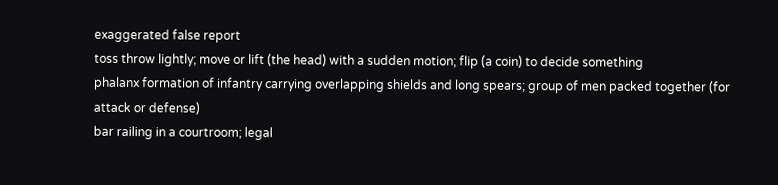exaggerated false report
toss throw lightly; move or lift (the head) with a sudden motion; flip (a coin) to decide something
phalanx formation of infantry carrying overlapping shields and long spears; group of men packed together (for attack or defense)
bar railing in a courtroom; legal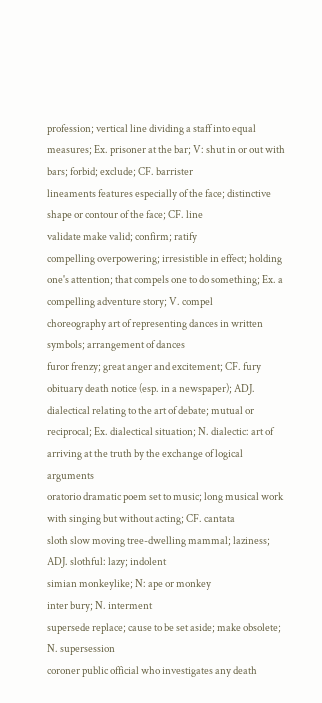profession; vertical line dividing a staff into equal measures; Ex. prisoner at the bar; V: shut in or out with bars; forbid; exclude; CF. barrister
lineaments features especially of the face; distinctive shape or contour of the face; CF. line
validate make valid; confirm; ratify
compelling overpowering; irresistible in effect; holding one's attention; that compels one to do something; Ex. a compelling adventure story; V. compel
choreography art of representing dances in written symbols; arrangement of dances
furor frenzy; great anger and excitement; CF. fury
obituary death notice (esp. in a newspaper); ADJ.
dialectical relating to the art of debate; mutual or reciprocal; Ex. dialectical situation; N. dialectic: art of arriving at the truth by the exchange of logical arguments
oratorio dramatic poem set to music; long musical work with singing but without acting; CF. cantata
sloth slow moving tree-dwelling mammal; laziness; ADJ. slothful: lazy; indolent
simian monkeylike; N: ape or monkey
inter bury; N. interment
supersede replace; cause to be set aside; make obsolete; N. supersession
coroner public official who investigates any death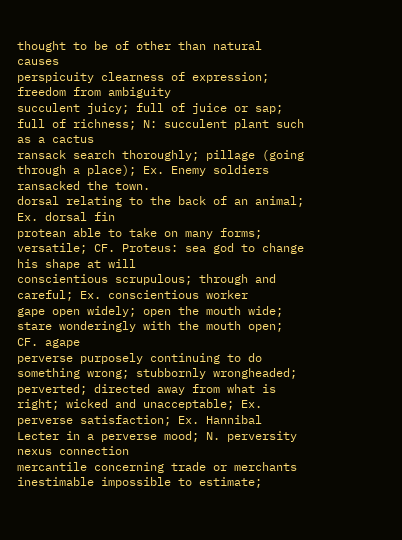thought to be of other than natural causes
perspicuity clearness of expression; freedom from ambiguity
succulent juicy; full of juice or sap; full of richness; N: succulent plant such as a cactus
ransack search thoroughly; pillage (going through a place); Ex. Enemy soldiers ransacked the town.
dorsal relating to the back of an animal; Ex. dorsal fin
protean able to take on many forms; versatile; CF. Proteus: sea god to change his shape at will
conscientious scrupulous; through and careful; Ex. conscientious worker
gape open widely; open the mouth wide; stare wonderingly with the mouth open; CF. agape
perverse purposely continuing to do something wrong; stubbornly wrongheaded; perverted; directed away from what is right; wicked and unacceptable; Ex. perverse satisfaction; Ex. Hannibal Lecter in a perverse mood; N. perversity
nexus connection
mercantile concerning trade or merchants
inestimable impossible to estimate;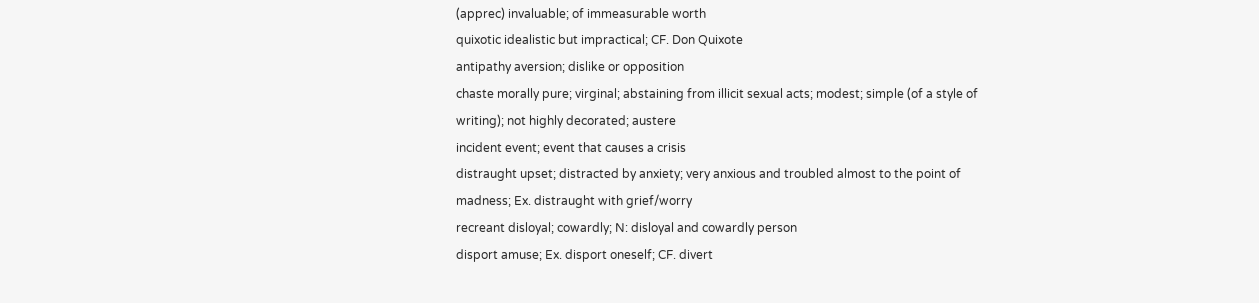(apprec) invaluable; of immeasurable worth
quixotic idealistic but impractical; CF. Don Quixote
antipathy aversion; dislike or opposition
chaste morally pure; virginal; abstaining from illicit sexual acts; modest; simple (of a style of writing); not highly decorated; austere
incident event; event that causes a crisis
distraught upset; distracted by anxiety; very anxious and troubled almost to the point of madness; Ex. distraught with grief/worry
recreant disloyal; cowardly; N: disloyal and cowardly person
disport amuse; Ex. disport oneself; CF. divert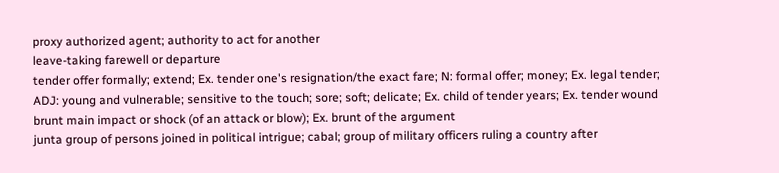proxy authorized agent; authority to act for another
leave-taking farewell or departure
tender offer formally; extend; Ex. tender one's resignation/the exact fare; N: formal offer; money; Ex. legal tender; ADJ: young and vulnerable; sensitive to the touch; sore; soft; delicate; Ex. child of tender years; Ex. tender wound
brunt main impact or shock (of an attack or blow); Ex. brunt of the argument
junta group of persons joined in political intrigue; cabal; group of military officers ruling a country after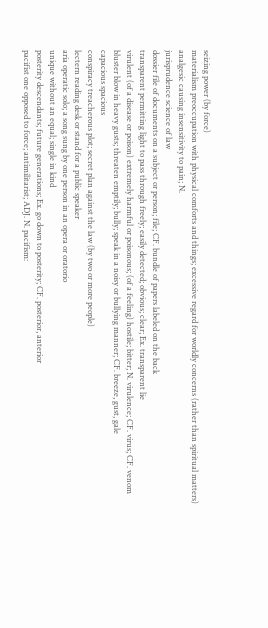seizing power (by force)
materialism preoccupation with physical comforts and things; excessive regard for worldly concerns (rather than spiritual matters)
analgesic causing insensitivity to pain; N.
jurisprudence science of law
dossier file of documents on a subject or person; file; CF. bundle of papers labeled on the back
transparent permitting light to pass through freely; easily detected; obvious; clear; Ex. transparent lie
virulent (of a disease or poison) extremely harmful or poisonous; (of a feeling) hostile; bitter; N. virulence; CF. virus; CF. venom
bluster blow in heavy gusts; threaten emptily; bully; speak in a noisy or bullying manner; CF. breeze, gust, gale
capacious spacious
conspiracy treacherous plot; secret plan against the law (by two or more people)
lectern reading desk or stand for a public speaker
aria operatic solo; a song sung by one person in an opera or oratorio
unique without an equal; single in kind
posterity descendants; future generations; Ex. go down to posterity; CF. posterior, anterior
pacifist one opposed to force; antimilitarist; ADJ. N. pacifism: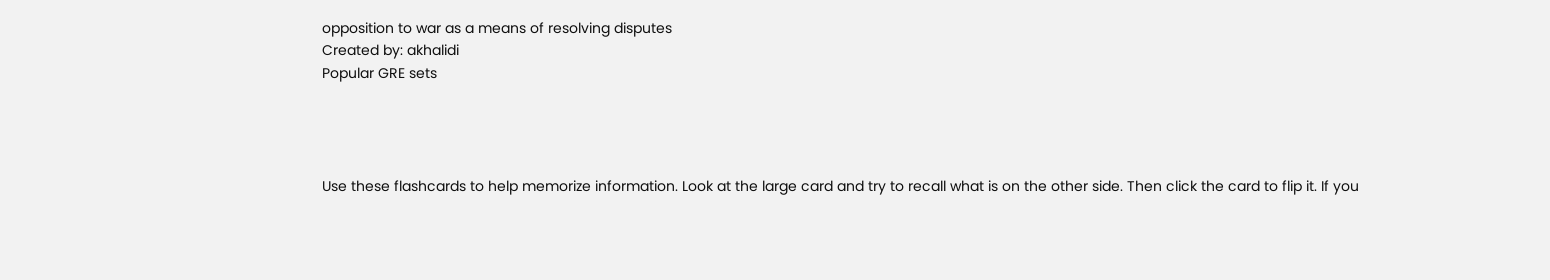opposition to war as a means of resolving disputes
Created by: akhalidi
Popular GRE sets




Use these flashcards to help memorize information. Look at the large card and try to recall what is on the other side. Then click the card to flip it. If you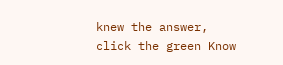knew the answer, click the green Know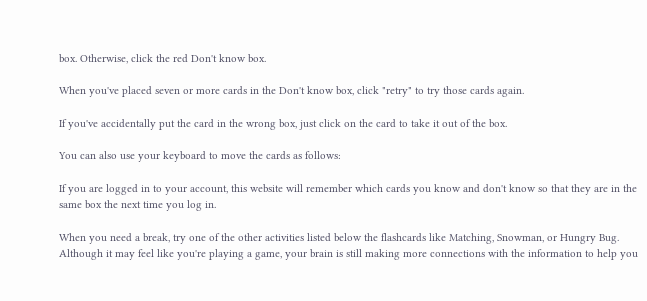box. Otherwise, click the red Don't know box.

When you've placed seven or more cards in the Don't know box, click "retry" to try those cards again.

If you've accidentally put the card in the wrong box, just click on the card to take it out of the box.

You can also use your keyboard to move the cards as follows:

If you are logged in to your account, this website will remember which cards you know and don't know so that they are in the same box the next time you log in.

When you need a break, try one of the other activities listed below the flashcards like Matching, Snowman, or Hungry Bug. Although it may feel like you're playing a game, your brain is still making more connections with the information to help you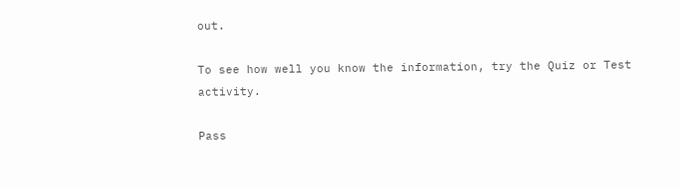out.

To see how well you know the information, try the Quiz or Test activity.

Pass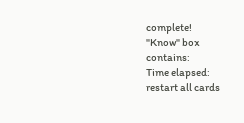complete!
"Know" box contains:
Time elapsed:
restart all cards